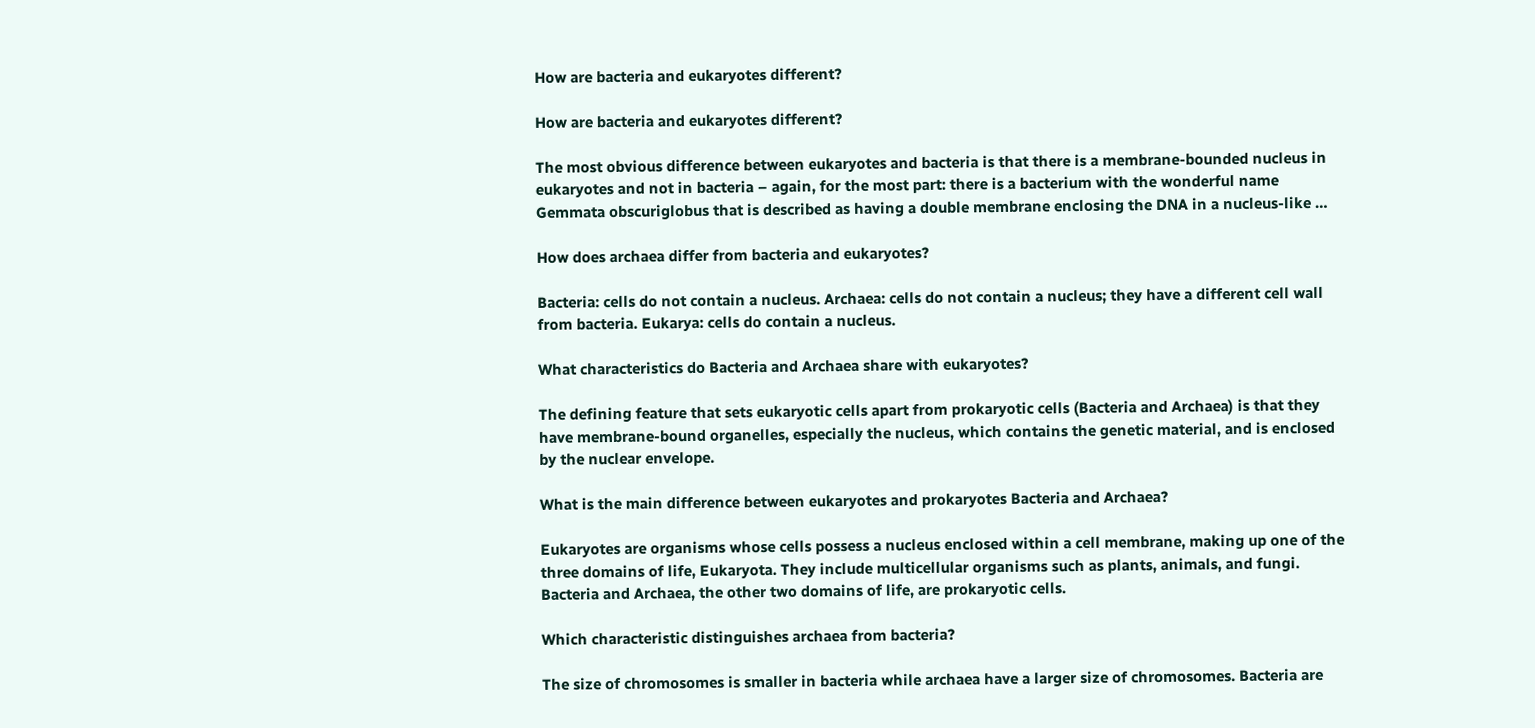How are bacteria and eukaryotes different?

How are bacteria and eukaryotes different?

The most obvious difference between eukaryotes and bacteria is that there is a membrane-bounded nucleus in eukaryotes and not in bacteria – again, for the most part: there is a bacterium with the wonderful name Gemmata obscuriglobus that is described as having a double membrane enclosing the DNA in a nucleus-like …

How does archaea differ from bacteria and eukaryotes?

Bacteria: cells do not contain a nucleus. Archaea: cells do not contain a nucleus; they have a different cell wall from bacteria. Eukarya: cells do contain a nucleus.

What characteristics do Bacteria and Archaea share with eukaryotes?

The defining feature that sets eukaryotic cells apart from prokaryotic cells (Bacteria and Archaea) is that they have membrane-bound organelles, especially the nucleus, which contains the genetic material, and is enclosed by the nuclear envelope.

What is the main difference between eukaryotes and prokaryotes Bacteria and Archaea?

Eukaryotes are organisms whose cells possess a nucleus enclosed within a cell membrane, making up one of the three domains of life, Eukaryota. They include multicellular organisms such as plants, animals, and fungi. Bacteria and Archaea, the other two domains of life, are prokaryotic cells.

Which characteristic distinguishes archaea from bacteria?

The size of chromosomes is smaller in bacteria while archaea have a larger size of chromosomes. Bacteria are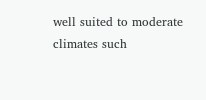well suited to moderate climates such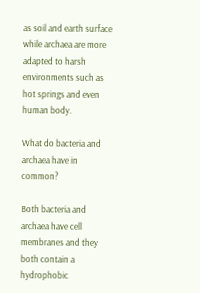as soil and earth surface while archaea are more adapted to harsh environments such as hot springs and even human body.

What do bacteria and archaea have in common?

Both bacteria and archaea have cell membranes and they both contain a hydrophobic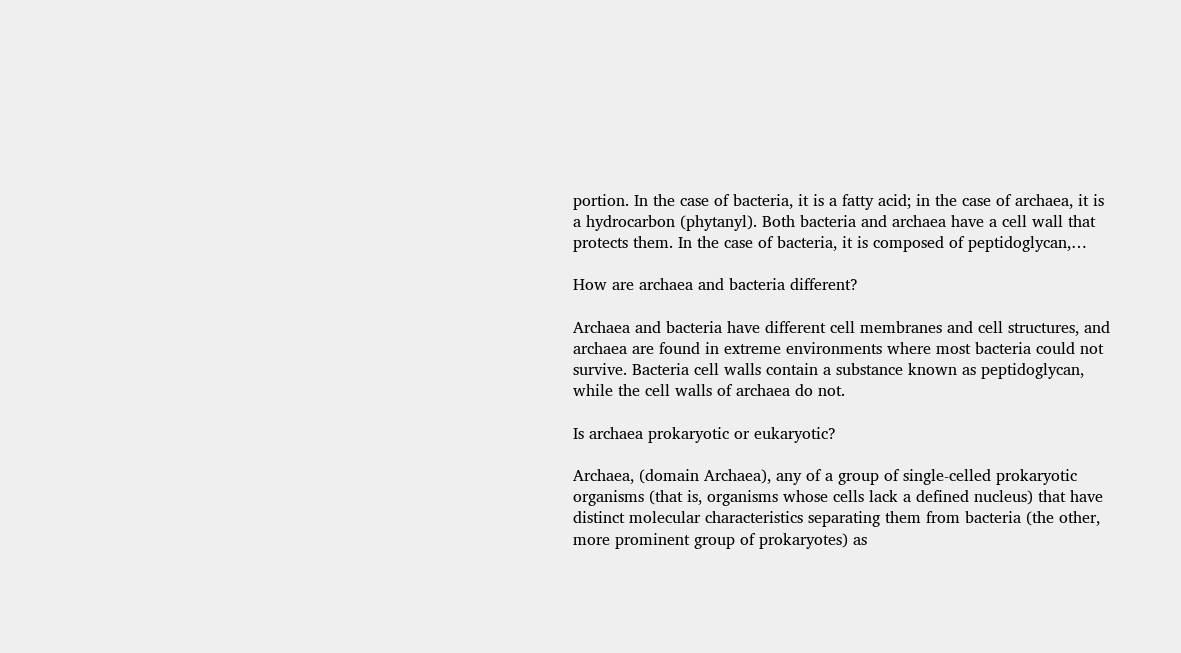portion. In the case of bacteria, it is a fatty acid; in the case of archaea, it is a hydrocarbon (phytanyl). Both bacteria and archaea have a cell wall that protects them. In the case of bacteria, it is composed of peptidoglycan,…

How are archaea and bacteria different?

Archaea and bacteria have different cell membranes and cell structures, and archaea are found in extreme environments where most bacteria could not survive. Bacteria cell walls contain a substance known as peptidoglycan, while the cell walls of archaea do not.

Is archaea prokaryotic or eukaryotic?

Archaea, (domain Archaea), any of a group of single-celled prokaryotic organisms (that is, organisms whose cells lack a defined nucleus) that have distinct molecular characteristics separating them from bacteria (the other, more prominent group of prokaryotes) as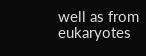well as from eukaryotes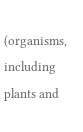(organisms, including plants and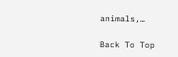animals,…

Back To Top